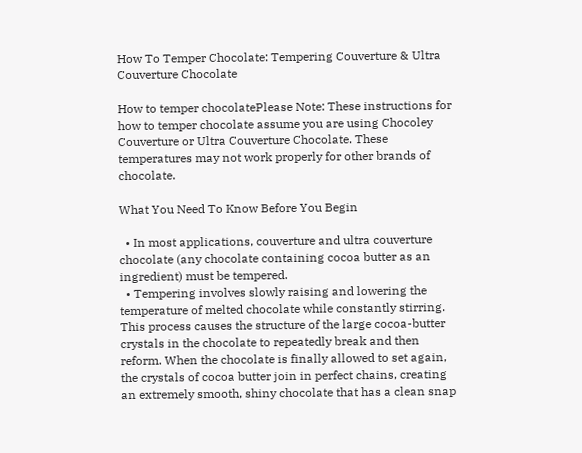How To Temper Chocolate: Tempering Couverture & Ultra Couverture Chocolate

How to temper chocolatePlease Note: These instructions for how to temper chocolate assume you are using Chocoley Couverture or Ultra Couverture Chocolate. These temperatures may not work properly for other brands of chocolate.

What You Need To Know Before You Begin

  • In most applications, couverture and ultra couverture chocolate (any chocolate containing cocoa butter as an ingredient) must be tempered.
  • Tempering involves slowly raising and lowering the temperature of melted chocolate while constantly stirring. This process causes the structure of the large cocoa-butter crystals in the chocolate to repeatedly break and then reform. When the chocolate is finally allowed to set again, the crystals of cocoa butter join in perfect chains, creating an extremely smooth, shiny chocolate that has a clean snap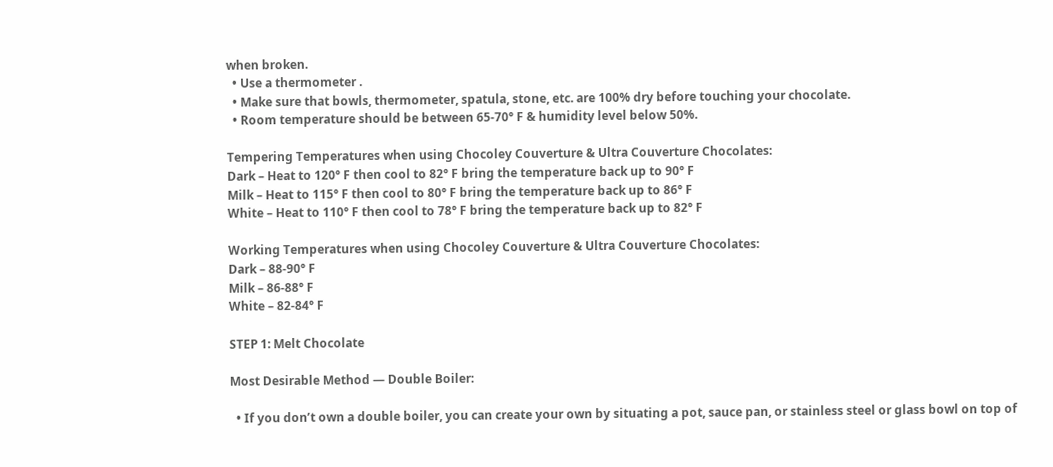when broken.
  • Use a thermometer .
  • Make sure that bowls, thermometer, spatula, stone, etc. are 100% dry before touching your chocolate.
  • Room temperature should be between 65-70° F & humidity level below 50%.

Tempering Temperatures when using Chocoley Couverture & Ultra Couverture Chocolates:
Dark – Heat to 120° F then cool to 82° F bring the temperature back up to 90° F
Milk – Heat to 115° F then cool to 80° F bring the temperature back up to 86° F
White – Heat to 110° F then cool to 78° F bring the temperature back up to 82° F

Working Temperatures when using Chocoley Couverture & Ultra Couverture Chocolates:
Dark – 88-90° F
Milk – 86-88° F
White – 82-84° F

STEP 1: Melt Chocolate

Most Desirable Method — Double Boiler:

  • If you don’t own a double boiler, you can create your own by situating a pot, sauce pan, or stainless steel or glass bowl on top of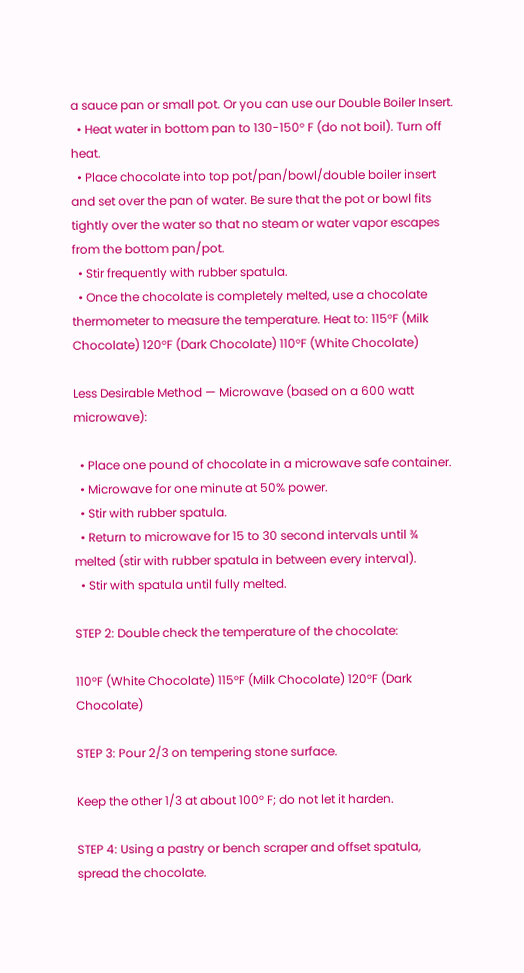a sauce pan or small pot. Or you can use our Double Boiler Insert.
  • Heat water in bottom pan to 130-150° F (do not boil). Turn off heat.
  • Place chocolate into top pot/pan/bowl/double boiler insert and set over the pan of water. Be sure that the pot or bowl fits tightly over the water so that no steam or water vapor escapes from the bottom pan/pot.
  • Stir frequently with rubber spatula.
  • Once the chocolate is completely melted, use a chocolate thermometer to measure the temperature. Heat to: 115°F (Milk Chocolate) 120°F (Dark Chocolate) 110°F (White Chocolate)

Less Desirable Method — Microwave (based on a 600 watt microwave):

  • Place one pound of chocolate in a microwave safe container.
  • Microwave for one minute at 50% power.
  • Stir with rubber spatula.
  • Return to microwave for 15 to 30 second intervals until ¾ melted (stir with rubber spatula in between every interval).
  • Stir with spatula until fully melted.

STEP 2: Double check the temperature of the chocolate:

110°F (White Chocolate) 115°F (Milk Chocolate) 120°F (Dark Chocolate)

STEP 3: Pour 2/3 on tempering stone surface.

Keep the other 1/3 at about 100° F; do not let it harden.

STEP 4: Using a pastry or bench scraper and offset spatula, spread the chocolate.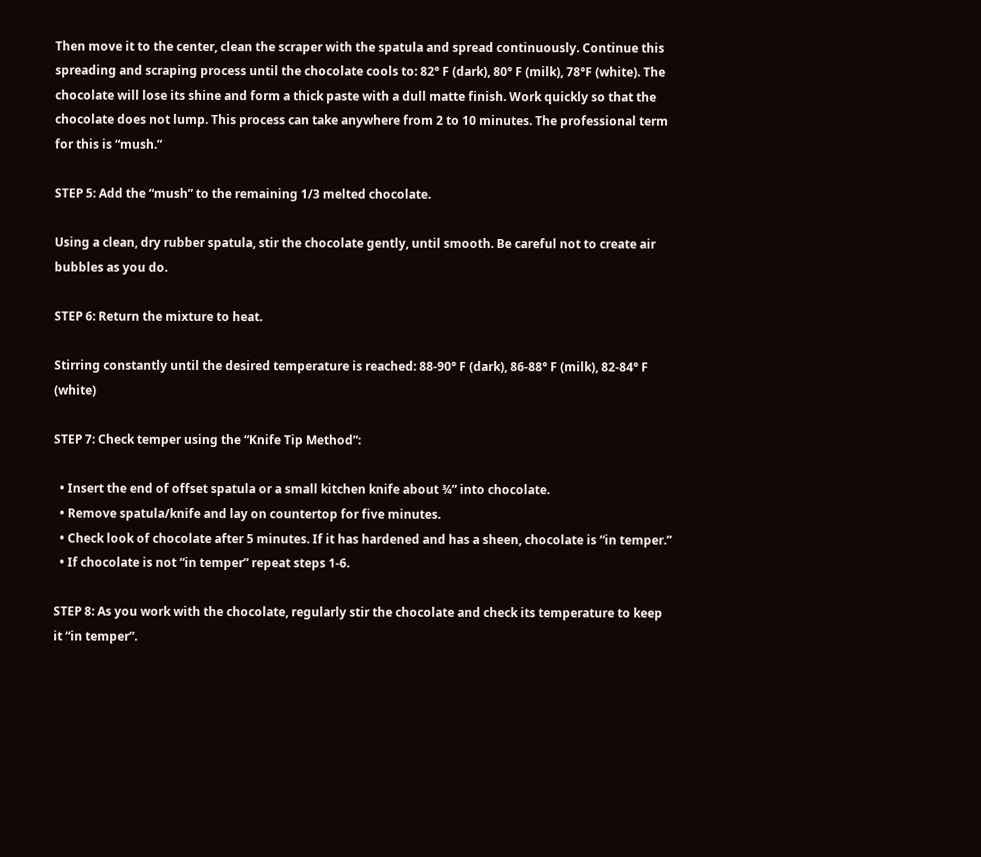Then move it to the center, clean the scraper with the spatula and spread continuously. Continue this spreading and scraping process until the chocolate cools to: 82° F (dark), 80° F (milk), 78°F (white). The chocolate will lose its shine and form a thick paste with a dull matte finish. Work quickly so that the chocolate does not lump. This process can take anywhere from 2 to 10 minutes. The professional term for this is “mush.”

STEP 5: Add the “mush” to the remaining 1/3 melted chocolate.

Using a clean, dry rubber spatula, stir the chocolate gently, until smooth. Be careful not to create air bubbles as you do.

STEP 6: Return the mixture to heat.

Stirring constantly until the desired temperature is reached: 88-90° F (dark), 86-88° F (milk), 82-84° F (white)

STEP 7: Check temper using the “Knife Tip Method”:

  • Insert the end of offset spatula or a small kitchen knife about ¾” into chocolate.
  • Remove spatula/knife and lay on countertop for five minutes.
  • Check look of chocolate after 5 minutes. If it has hardened and has a sheen, chocolate is “in temper.”
  • If chocolate is not “in temper” repeat steps 1-6.

STEP 8: As you work with the chocolate, regularly stir the chocolate and check its temperature to keep it “in temper”.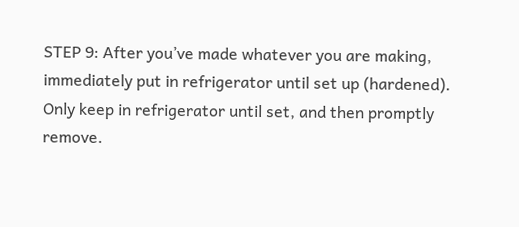STEP 9: After you’ve made whatever you are making, immediately put in refrigerator until set up (hardened). Only keep in refrigerator until set, and then promptly remove.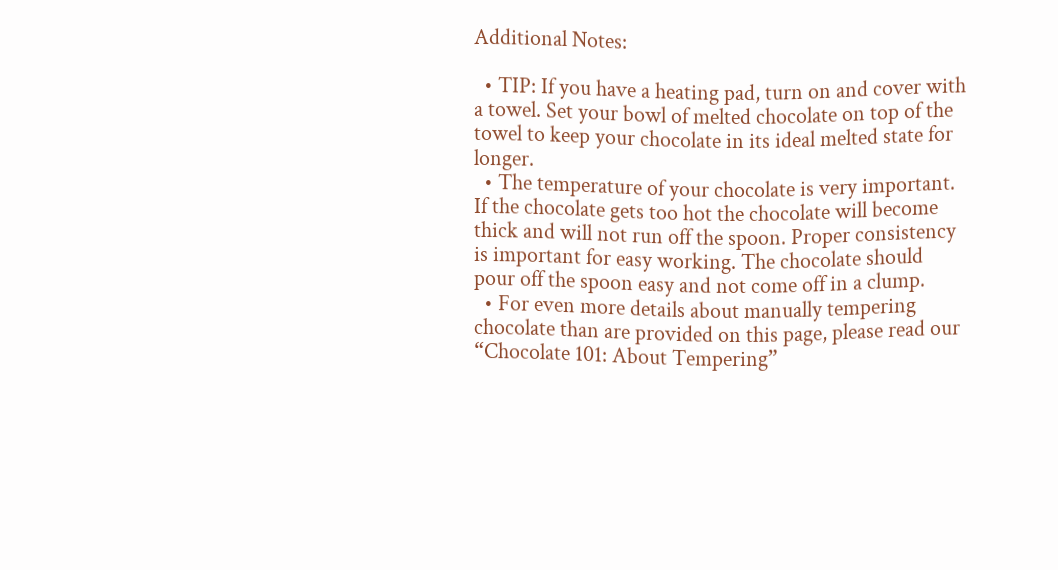Additional Notes:

  • TIP: If you have a heating pad, turn on and cover with a towel. Set your bowl of melted chocolate on top of the towel to keep your chocolate in its ideal melted state for longer.
  • The temperature of your chocolate is very important. If the chocolate gets too hot the chocolate will become thick and will not run off the spoon. Proper consistency is important for easy working. The chocolate should pour off the spoon easy and not come off in a clump.
  • For even more details about manually tempering chocolate than are provided on this page, please read our “Chocolate 101: About Tempering”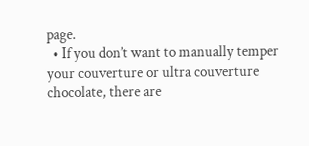page.
  • If you don’t want to manually temper your couverture or ultra couverture chocolate, there are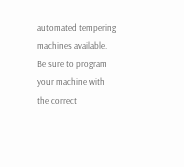automated tempering machines available. Be sure to program your machine with the correct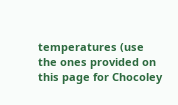temperatures (use the ones provided on this page for Chocoley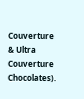Couverture & Ultra Couverture Chocolates).